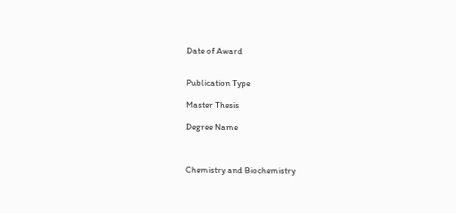Date of Award


Publication Type

Master Thesis

Degree Name



Chemistry and Biochemistry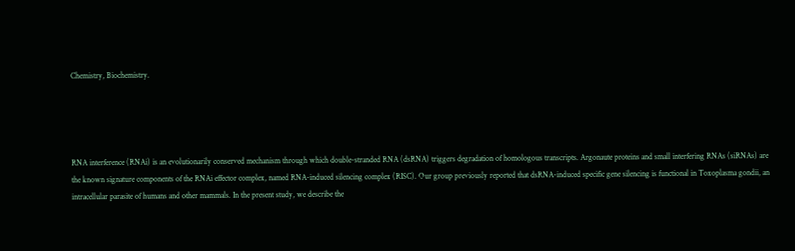Chemistry, Biochemistry.




RNA interference (RNAi) is an evolutionarily conserved mechanism through which double-stranded RNA (dsRNA) triggers degradation of homologous transcripts. Argonaute proteins and small interfering RNAs (siRNAs) are the known signature components of the RNAi effector complex, named RNA-induced silencing complex (RISC). Our group previously reported that dsRNA-induced specific gene silencing is functional in Toxoplasma gondii, an intracellular parasite of humans and other mammals. In the present study, we describe the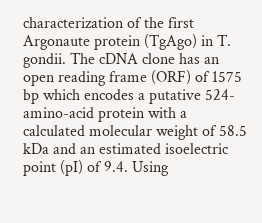characterization of the first Argonaute protein (TgAgo) in T. gondii. The cDNA clone has an open reading frame (ORF) of 1575 bp which encodes a putative 524-amino-acid protein with a calculated molecular weight of 58.5 kDa and an estimated isoelectric point (pI) of 9.4. Using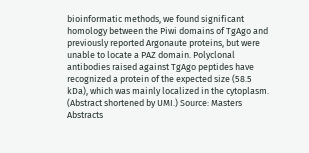bioinformatic methods, we found significant homology between the Piwi domains of TgAgo and previously reported Argonaute proteins, but were unable to locate a PAZ domain. Polyclonal antibodies raised against TgAgo peptides have recognized a protein of the expected size (58.5 kDa), which was mainly localized in the cytoplasm. (Abstract shortened by UMI.) Source: Masters Abstracts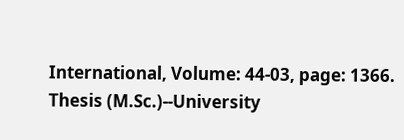International, Volume: 44-03, page: 1366. Thesis (M.Sc.)--University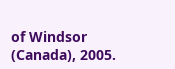of Windsor (Canada), 2005.